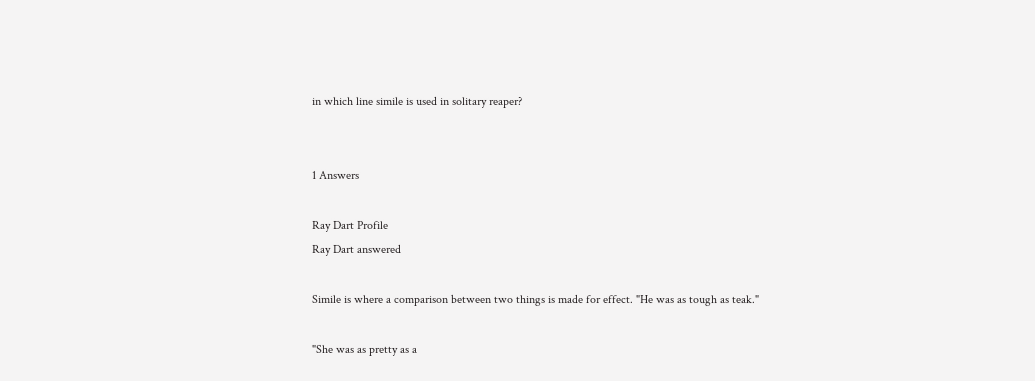in which line simile is used in solitary reaper?


1 Answers

Ray Dart Profile
Ray Dart answered

Simile is where a comparison between two things is made for effect. "He was as tough as teak."

"She was as pretty as a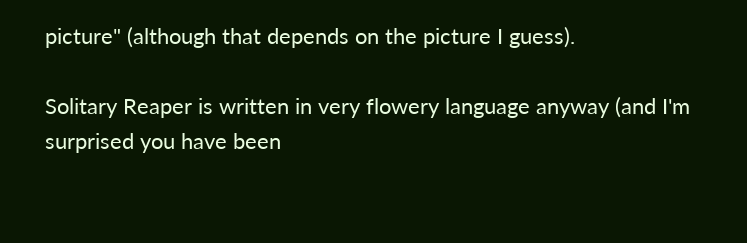picture" (although that depends on the picture I guess).

Solitary Reaper is written in very flowery language anyway (and I'm surprised you have been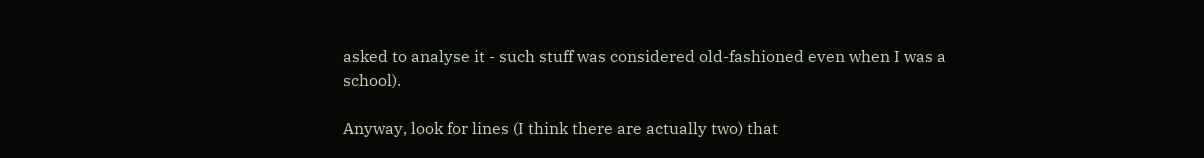asked to analyse it - such stuff was considered old-fashioned even when I was a school).

Anyway, look for lines (I think there are actually two) that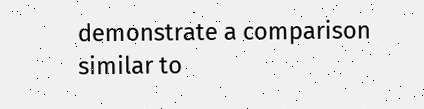demonstrate a comparison similar to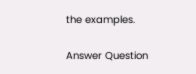the examples.

Answer Question